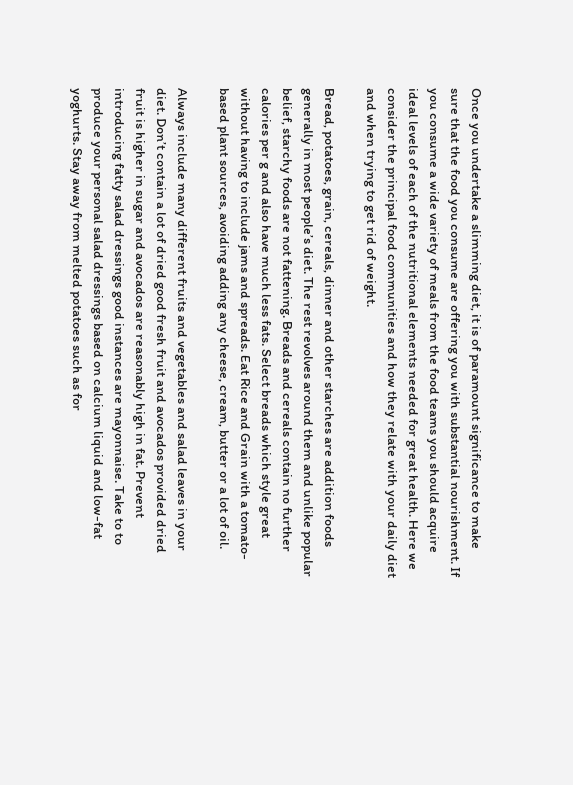Once you undertake a slimming diet, it is of paramount significance to make sure that the food you consume are offering you with substantial nourishment. If you consume a wide variety of meals from the food teams you should acquire ideal levels of each of the nutritional elements needed for great health. Here we consider the principal food communities and how they relate with your daily diet and when trying to get rid of weight.

Bread, potatoes, grain, cereals, dinner and other starches are addition foods generally in most people’s diet. The rest revolves around them and unlike popular belief, starchy foods are not fattening. Breads and cereals contain no further calories per g and also have much less fats. Select breads which style great without having to include jams and spreads. Eat Rice and Grain with a tomato-based plant sources, avoiding adding any cheese, cream, butter or a lot of oil.

Always include many different fruits and vegetables and salad leaves in your diet. Don’t contain a lot of dried good fresh fruit and avocados provided dried fruit is higher in sugar and avocados are reasonably high in fat. Prevent introducing fatty salad dressings good instances are mayonnaise. Take to to produce your personal salad dressings based on calcium liquid and low-fat yoghurts. Stay away from melted potatoes such as for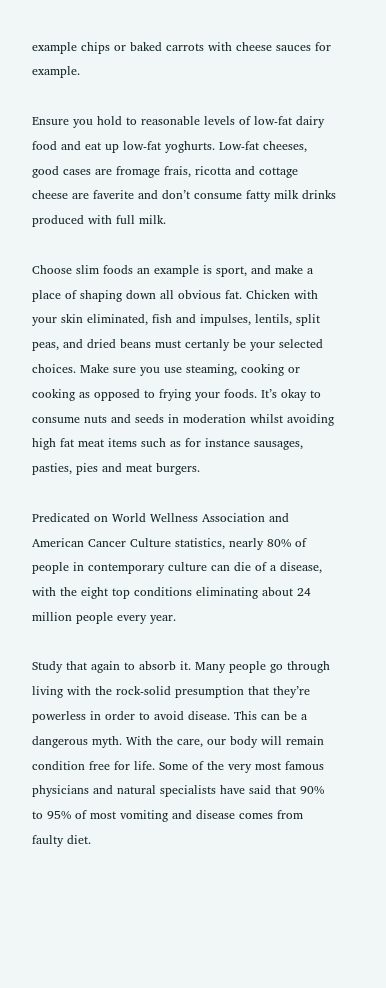example chips or baked carrots with cheese sauces for example.

Ensure you hold to reasonable levels of low-fat dairy food and eat up low-fat yoghurts. Low-fat cheeses, good cases are fromage frais, ricotta and cottage cheese are faverite and don’t consume fatty milk drinks produced with full milk.

Choose slim foods an example is sport, and make a place of shaping down all obvious fat. Chicken with your skin eliminated, fish and impulses, lentils, split peas, and dried beans must certanly be your selected choices. Make sure you use steaming, cooking or cooking as opposed to frying your foods. It’s okay to consume nuts and seeds in moderation whilst avoiding high fat meat items such as for instance sausages, pasties, pies and meat burgers.

Predicated on World Wellness Association and American Cancer Culture statistics, nearly 80% of people in contemporary culture can die of a disease, with the eight top conditions eliminating about 24 million people every year.

Study that again to absorb it. Many people go through living with the rock-solid presumption that they’re powerless in order to avoid disease. This can be a dangerous myth. With the care, our body will remain condition free for life. Some of the very most famous physicians and natural specialists have said that 90% to 95% of most vomiting and disease comes from faulty diet.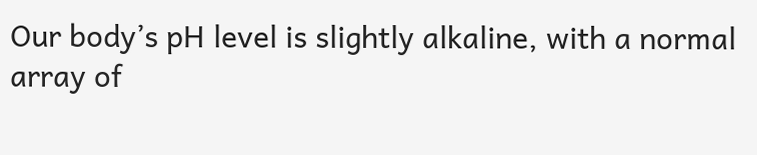Our body’s pH level is slightly alkaline, with a normal array of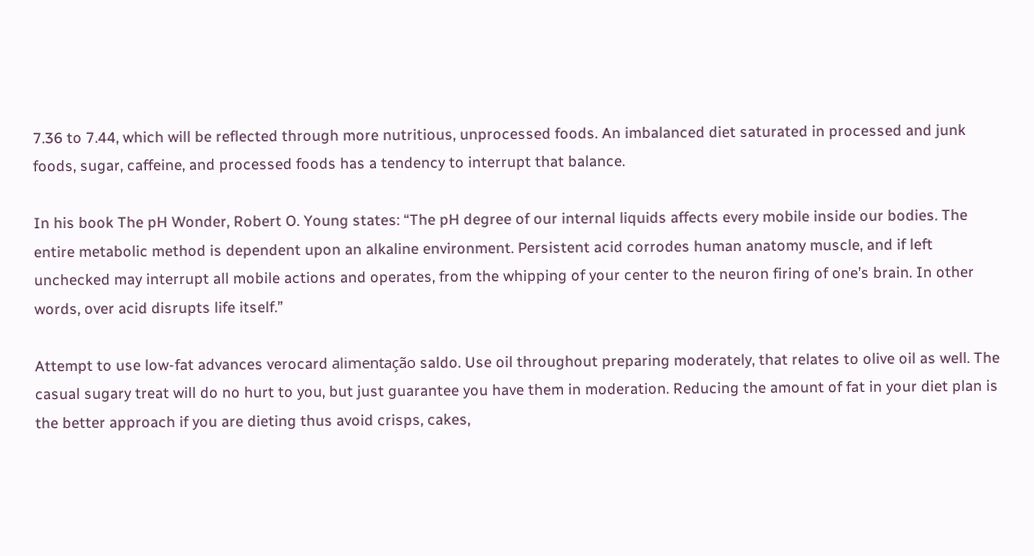7.36 to 7.44, which will be reflected through more nutritious, unprocessed foods. An imbalanced diet saturated in processed and junk foods, sugar, caffeine, and processed foods has a tendency to interrupt that balance.

In his book The pH Wonder, Robert O. Young states: “The pH degree of our internal liquids affects every mobile inside our bodies. The entire metabolic method is dependent upon an alkaline environment. Persistent acid corrodes human anatomy muscle, and if left unchecked may interrupt all mobile actions and operates, from the whipping of your center to the neuron firing of one’s brain. In other words, over acid disrupts life itself.”

Attempt to use low-fat advances verocard alimentação saldo. Use oil throughout preparing moderately, that relates to olive oil as well. The casual sugary treat will do no hurt to you, but just guarantee you have them in moderation. Reducing the amount of fat in your diet plan is the better approach if you are dieting thus avoid crisps, cakes,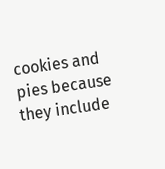cookies and pies because they include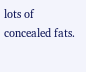lots of concealed fats.